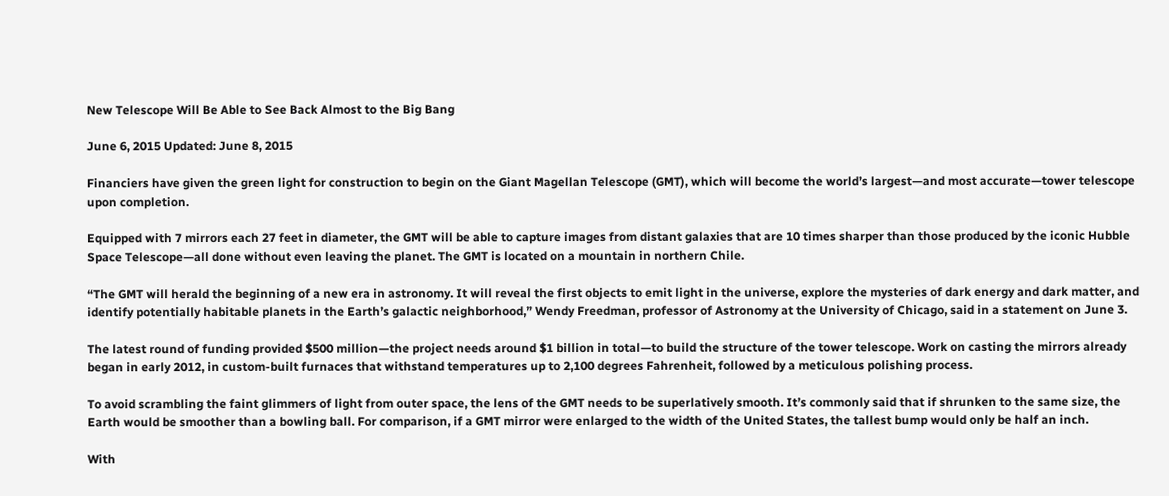New Telescope Will Be Able to See Back Almost to the Big Bang

June 6, 2015 Updated: June 8, 2015

Financiers have given the green light for construction to begin on the Giant Magellan Telescope (GMT), which will become the world’s largest—and most accurate—tower telescope upon completion.

Equipped with 7 mirrors each 27 feet in diameter, the GMT will be able to capture images from distant galaxies that are 10 times sharper than those produced by the iconic Hubble Space Telescope—all done without even leaving the planet. The GMT is located on a mountain in northern Chile.

“The GMT will herald the beginning of a new era in astronomy. It will reveal the first objects to emit light in the universe, explore the mysteries of dark energy and dark matter, and identify potentially habitable planets in the Earth’s galactic neighborhood,” Wendy Freedman, professor of Astronomy at the University of Chicago, said in a statement on June 3.

The latest round of funding provided $500 million—the project needs around $1 billion in total—to build the structure of the tower telescope. Work on casting the mirrors already began in early 2012, in custom-built furnaces that withstand temperatures up to 2,100 degrees Fahrenheit, followed by a meticulous polishing process.

To avoid scrambling the faint glimmers of light from outer space, the lens of the GMT needs to be superlatively smooth. It’s commonly said that if shrunken to the same size, the Earth would be smoother than a bowling ball. For comparison, if a GMT mirror were enlarged to the width of the United States, the tallest bump would only be half an inch.

With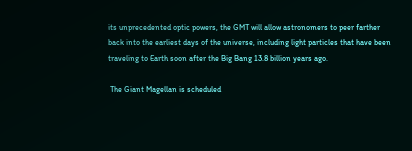its unprecedented optic powers, the GMT will allow astronomers to peer farther back into the earliest days of the universe, including light particles that have been traveling to Earth soon after the Big Bang 13.8 billion years ago.

 The Giant Magellan is scheduled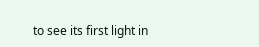to see its first light in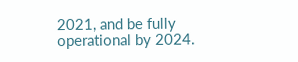2021, and be fully operational by 2024.